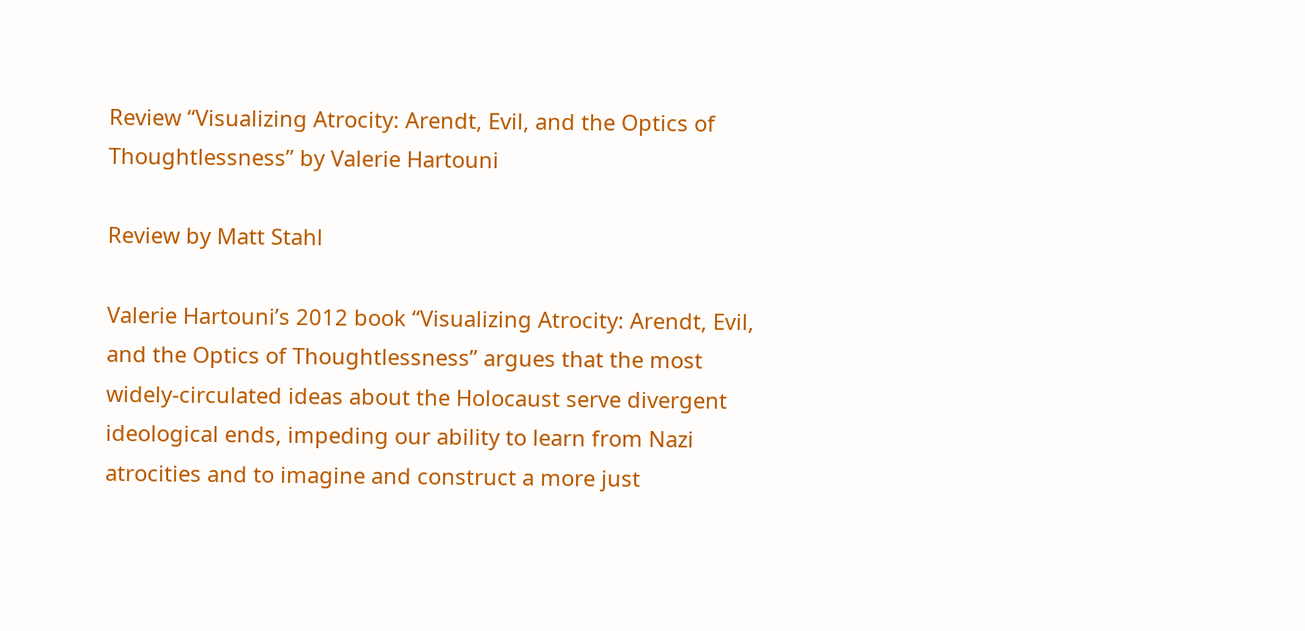Review “Visualizing Atrocity: Arendt, Evil, and the Optics of Thoughtlessness” by Valerie Hartouni

Review by Matt Stahl

Valerie Hartouni’s 2012 book “Visualizing Atrocity: Arendt, Evil, and the Optics of Thoughtlessness” argues that the most widely-circulated ideas about the Holocaust serve divergent ideological ends, impeding our ability to learn from Nazi atrocities and to imagine and construct a more just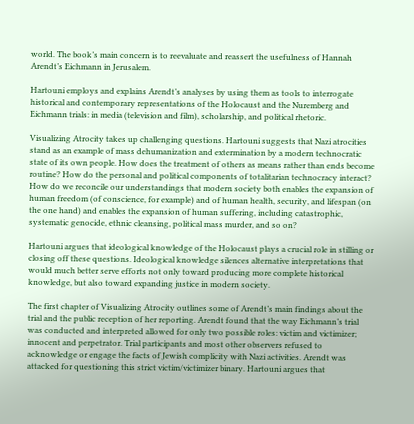world. The book’s main concern is to reevaluate and reassert the usefulness of Hannah Arendt’s Eichmann in Jerusalem.

Hartouni employs and explains Arendt’s analyses by using them as tools to interrogate historical and contemporary representations of the Holocaust and the Nuremberg and Eichmann trials: in media (television and film), scholarship, and political rhetoric.

Visualizing Atrocity takes up challenging questions. Hartouni suggests that Nazi atrocities stand as an example of mass dehumanization and extermination by a modern technocratic state of its own people. How does the treatment of others as means rather than ends become routine? How do the personal and political components of totalitarian technocracy interact? How do we reconcile our understandings that modern society both enables the expansion of human freedom (of conscience, for example) and of human health, security, and lifespan (on the one hand) and enables the expansion of human suffering, including catastrophic, systematic genocide, ethnic cleansing, political mass murder, and so on?

Hartouni argues that ideological knowledge of the Holocaust plays a crucial role in stilling or closing off these questions. Ideological knowledge silences alternative interpretations that would much better serve efforts not only toward producing more complete historical knowledge, but also toward expanding justice in modern society.

The first chapter of Visualizing Atrocity outlines some of Arendt’s main findings about the trial and the public reception of her reporting. Arendt found that the way Eichmann’s trial was conducted and interpreted allowed for only two possible roles: victim and victimizer; innocent and perpetrator. Trial participants and most other observers refused to acknowledge or engage the facts of Jewish complicity with Nazi activities. Arendt was attacked for questioning this strict victim/victimizer binary. Hartouni argues that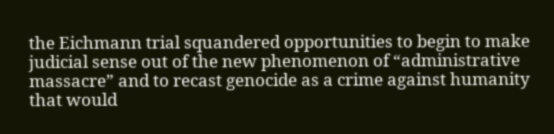the Eichmann trial squandered opportunities to begin to make judicial sense out of the new phenomenon of “administrative massacre” and to recast genocide as a crime against humanity that would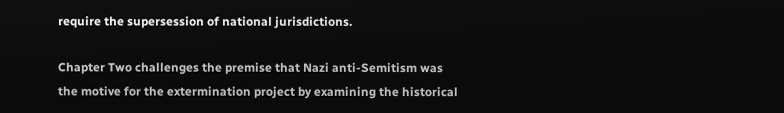require the supersession of national jurisdictions.

Chapter Two challenges the premise that Nazi anti-Semitism was the motive for the extermination project by examining the historical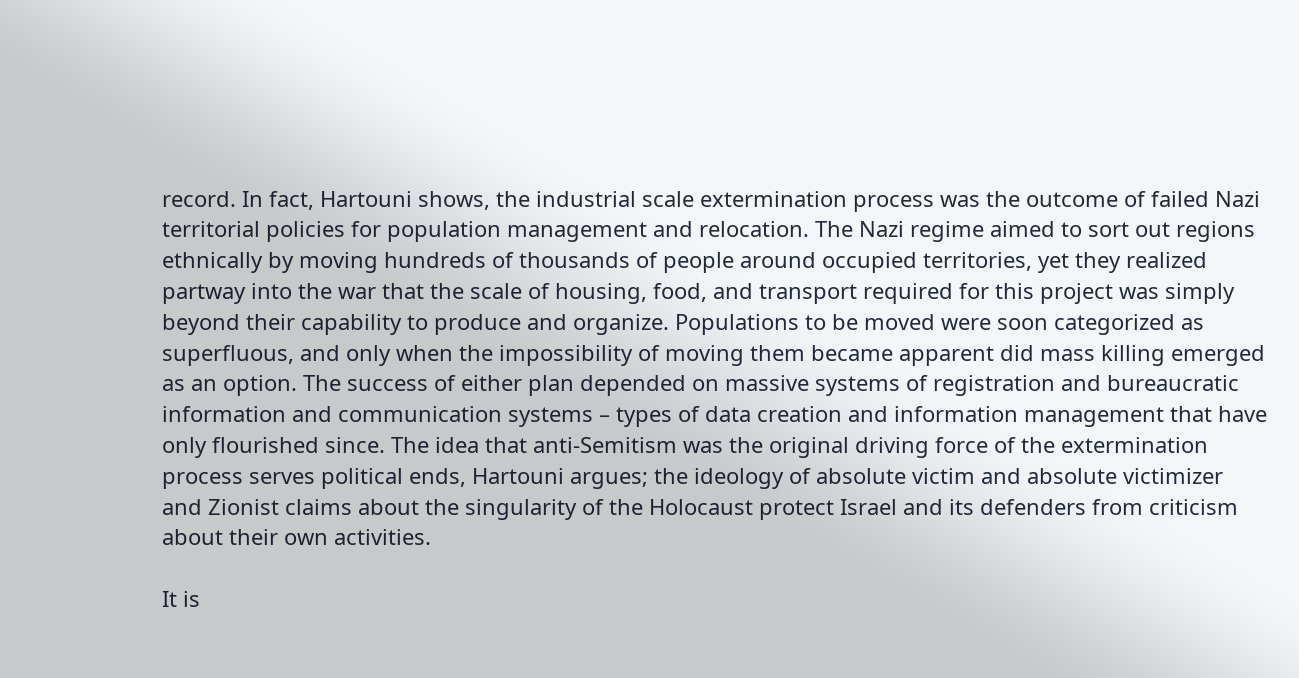record. In fact, Hartouni shows, the industrial scale extermination process was the outcome of failed Nazi territorial policies for population management and relocation. The Nazi regime aimed to sort out regions ethnically by moving hundreds of thousands of people around occupied territories, yet they realized partway into the war that the scale of housing, food, and transport required for this project was simply beyond their capability to produce and organize. Populations to be moved were soon categorized as superfluous, and only when the impossibility of moving them became apparent did mass killing emerged as an option. The success of either plan depended on massive systems of registration and bureaucratic information and communication systems – types of data creation and information management that have only flourished since. The idea that anti-Semitism was the original driving force of the extermination process serves political ends, Hartouni argues; the ideology of absolute victim and absolute victimizer and Zionist claims about the singularity of the Holocaust protect Israel and its defenders from criticism about their own activities.

It is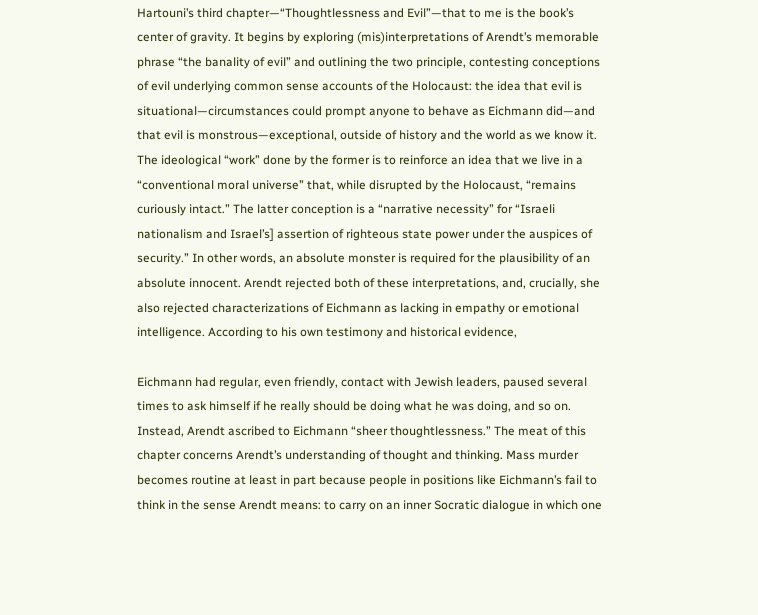Hartouni’s third chapter—“Thoughtlessness and Evil”—that to me is the book’s center of gravity. It begins by exploring (mis)interpretations of Arendt’s memorable phrase “the banality of evil” and outlining the two principle, contesting conceptions of evil underlying common sense accounts of the Holocaust: the idea that evil is situational—circumstances could prompt anyone to behave as Eichmann did—and that evil is monstrous—exceptional, outside of history and the world as we know it. The ideological “work” done by the former is to reinforce an idea that we live in a “conventional moral universe” that, while disrupted by the Holocaust, “remains curiously intact.” The latter conception is a “narrative necessity” for “Israeli nationalism and Israel’s] assertion of righteous state power under the auspices of security.” In other words, an absolute monster is required for the plausibility of an absolute innocent. Arendt rejected both of these interpretations, and, crucially, she also rejected characterizations of Eichmann as lacking in empathy or emotional intelligence. According to his own testimony and historical evidence,

Eichmann had regular, even friendly, contact with Jewish leaders, paused several times to ask himself if he really should be doing what he was doing, and so on. Instead, Arendt ascribed to Eichmann “sheer thoughtlessness.” The meat of this chapter concerns Arendt’s understanding of thought and thinking. Mass murder becomes routine at least in part because people in positions like Eichmann’s fail to think in the sense Arendt means: to carry on an inner Socratic dialogue in which one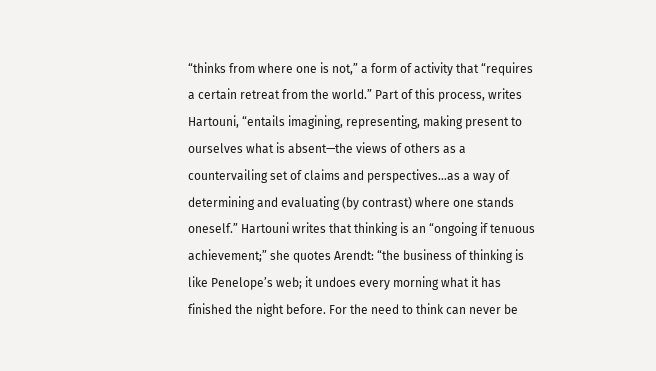“thinks from where one is not,” a form of activity that “requires a certain retreat from the world.” Part of this process, writes Hartouni, “entails imagining, representing, making present to ourselves what is absent—the views of others as a countervailing set of claims and perspectives…as a way of determining and evaluating (by contrast) where one stands oneself.” Hartouni writes that thinking is an “ongoing if tenuous achievement;” she quotes Arendt: “the business of thinking is like Penelope’s web; it undoes every morning what it has finished the night before. For the need to think can never be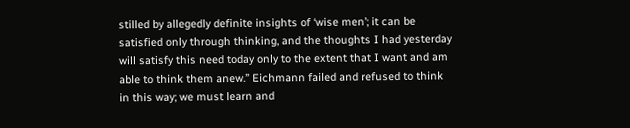stilled by allegedly definite insights of ‘wise men’; it can be satisfied only through thinking, and the thoughts I had yesterday will satisfy this need today only to the extent that I want and am able to think them anew.” Eichmann failed and refused to think in this way; we must learn and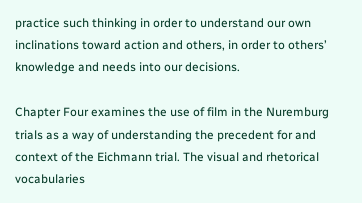practice such thinking in order to understand our own inclinations toward action and others, in order to others’ knowledge and needs into our decisions.

Chapter Four examines the use of film in the Nuremburg trials as a way of understanding the precedent for and context of the Eichmann trial. The visual and rhetorical vocabularies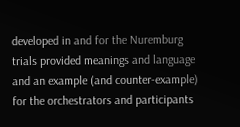developed in and for the Nuremburg trials provided meanings and language and an example (and counter-example) for the orchestrators and participants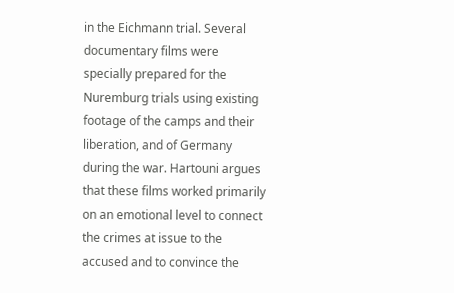in the Eichmann trial. Several documentary films were specially prepared for the Nuremburg trials using existing footage of the camps and their liberation, and of Germany during the war. Hartouni argues that these films worked primarily on an emotional level to connect the crimes at issue to the accused and to convince the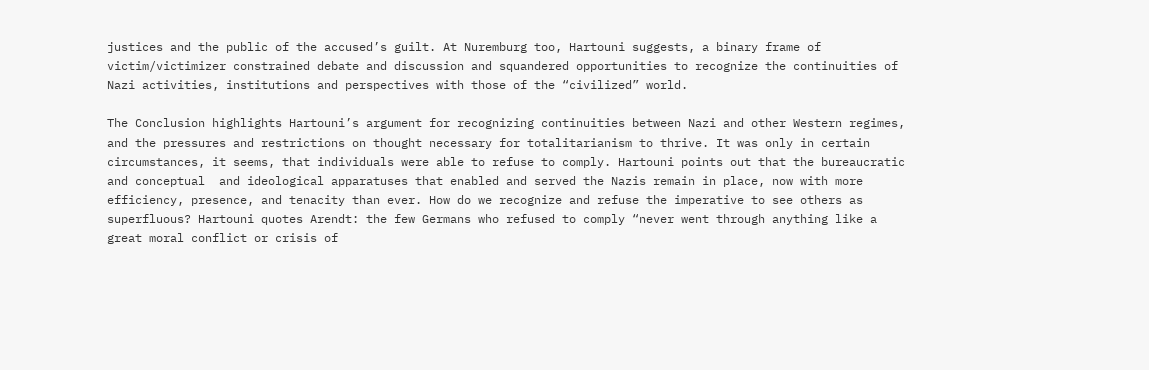justices and the public of the accused’s guilt. At Nuremburg too, Hartouni suggests, a binary frame of victim/victimizer constrained debate and discussion and squandered opportunities to recognize the continuities of Nazi activities, institutions and perspectives with those of the “civilized” world.

The Conclusion highlights Hartouni’s argument for recognizing continuities between Nazi and other Western regimes, and the pressures and restrictions on thought necessary for totalitarianism to thrive. It was only in certain circumstances, it seems, that individuals were able to refuse to comply. Hartouni points out that the bureaucratic and conceptual  and ideological apparatuses that enabled and served the Nazis remain in place, now with more efficiency, presence, and tenacity than ever. How do we recognize and refuse the imperative to see others as superfluous? Hartouni quotes Arendt: the few Germans who refused to comply “never went through anything like a great moral conflict or crisis of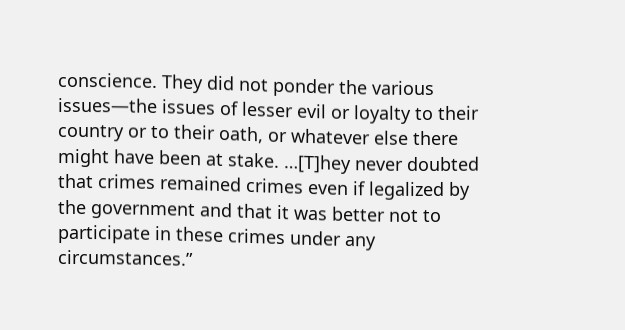conscience. They did not ponder the various issues—the issues of lesser evil or loyalty to their country or to their oath, or whatever else there might have been at stake. …[T]hey never doubted that crimes remained crimes even if legalized by the government and that it was better not to participate in these crimes under any circumstances.”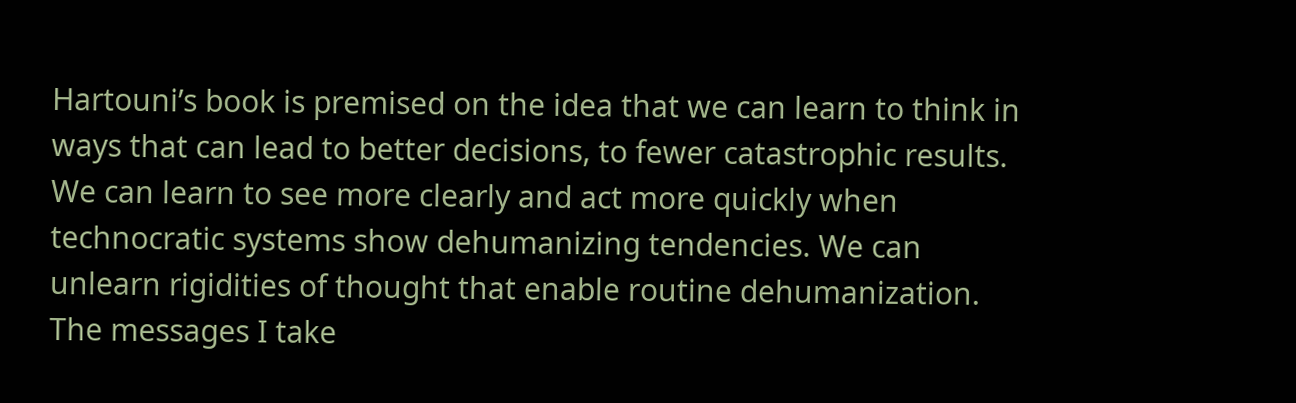Hartouni’s book is premised on the idea that we can learn to think in ways that can lead to better decisions, to fewer catastrophic results. We can learn to see more clearly and act more quickly when technocratic systems show dehumanizing tendencies. We can unlearn rigidities of thought that enable routine dehumanization. The messages I take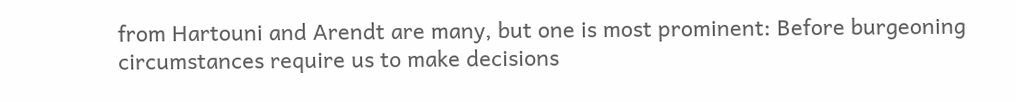from Hartouni and Arendt are many, but one is most prominent: Before burgeoning circumstances require us to make decisions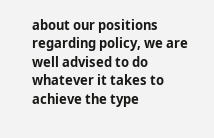about our positions regarding policy, we are well advised to do whatever it takes to achieve the type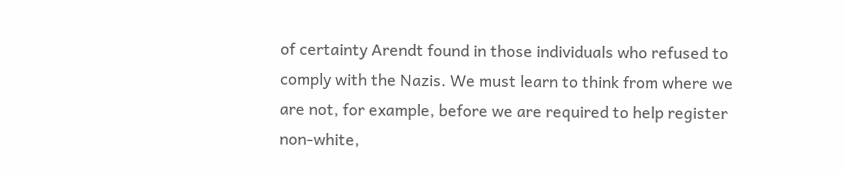of certainty Arendt found in those individuals who refused to comply with the Nazis. We must learn to think from where we are not, for example, before we are required to help register non-white,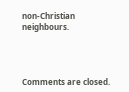non-Christian neighbours.




Comments are closed.